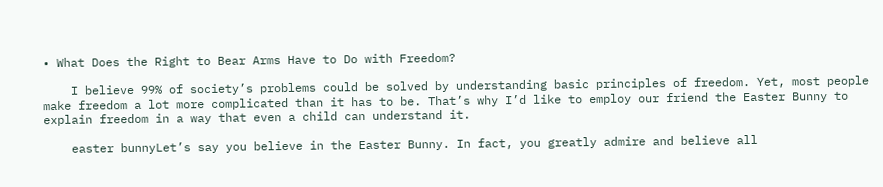• What Does the Right to Bear Arms Have to Do with Freedom?

    I believe 99% of society’s problems could be solved by understanding basic principles of freedom. Yet, most people make freedom a lot more complicated than it has to be. That’s why I’d like to employ our friend the Easter Bunny to explain freedom in a way that even a child can understand it.

    easter bunnyLet’s say you believe in the Easter Bunny. In fact, you greatly admire and believe all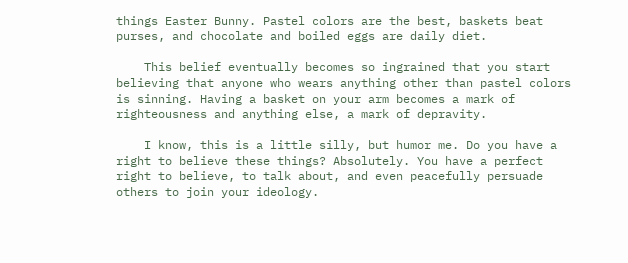things Easter Bunny. Pastel colors are the best, baskets beat purses, and chocolate and boiled eggs are daily diet.

    This belief eventually becomes so ingrained that you start believing that anyone who wears anything other than pastel colors is sinning. Having a basket on your arm becomes a mark of righteousness and anything else, a mark of depravity.

    I know, this is a little silly, but humor me. Do you have a right to believe these things? Absolutely. You have a perfect right to believe, to talk about, and even peacefully persuade others to join your ideology.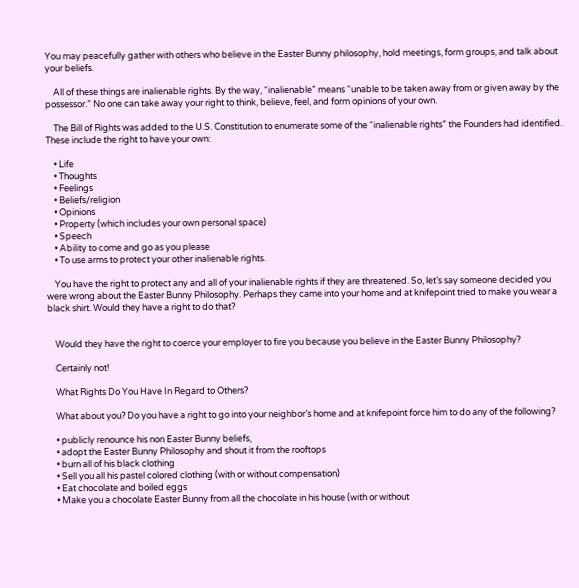You may peacefully gather with others who believe in the Easter Bunny philosophy, hold meetings, form groups, and talk about your beliefs.

    All of these things are inalienable rights. By the way, “inalienable” means “unable to be taken away from or given away by the possessor.” No one can take away your right to think, believe, feel, and form opinions of your own.

    The Bill of Rights was added to the U.S. Constitution to enumerate some of the “inalienable rights” the Founders had identified. These include the right to have your own:

    • Life
    • Thoughts
    • Feelings
    • Beliefs/religion
    • Opinions
    • Property (which includes your own personal space)
    • Speech
    • Ability to come and go as you please
    • To use arms to protect your other inalienable rights.

    You have the right to protect any and all of your inalienable rights if they are threatened. So, let’s say someone decided you were wrong about the Easter Bunny Philosophy. Perhaps they came into your home and at knifepoint tried to make you wear a black shirt. Would they have a right to do that?


    Would they have the right to coerce your employer to fire you because you believe in the Easter Bunny Philosophy?

    Certainly not!

    What Rights Do You Have In Regard to Others?

    What about you? Do you have a right to go into your neighbor’s home and at knifepoint force him to do any of the following?

    • publicly renounce his non Easter Bunny beliefs,
    • adopt the Easter Bunny Philosophy and shout it from the rooftops
    • burn all of his black clothing
    • Sell you all his pastel colored clothing (with or without compensation)
    • Eat chocolate and boiled eggs
    • Make you a chocolate Easter Bunny from all the chocolate in his house (with or without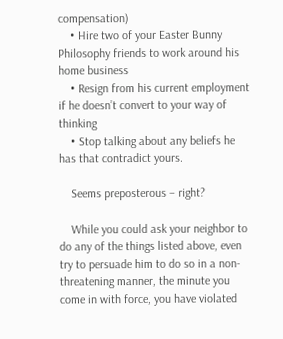compensation)
    • Hire two of your Easter Bunny Philosophy friends to work around his home business
    • Resign from his current employment if he doesn’t convert to your way of thinking
    • Stop talking about any beliefs he has that contradict yours.

    Seems preposterous – right?

    While you could ask your neighbor to do any of the things listed above, even try to persuade him to do so in a non-threatening manner, the minute you come in with force, you have violated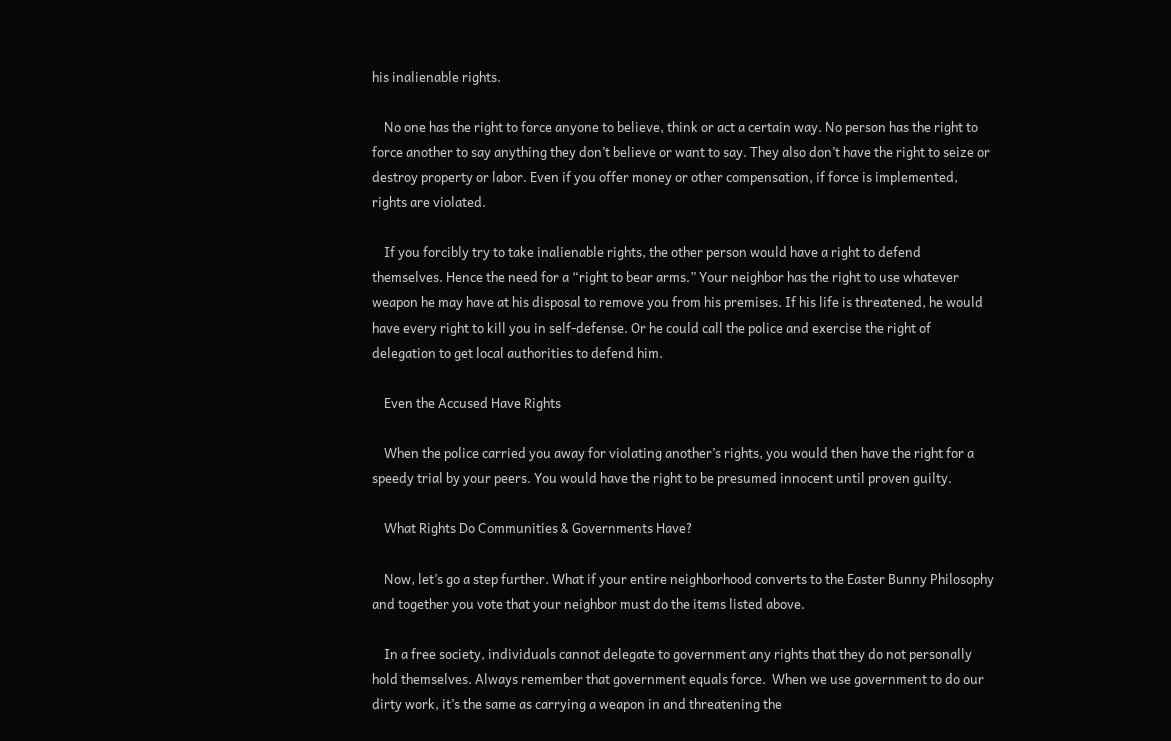his inalienable rights.

    No one has the right to force anyone to believe, think or act a certain way. No person has the right to force another to say anything they don’t believe or want to say. They also don’t have the right to seize or destroy property or labor. Even if you offer money or other compensation, if force is implemented, rights are violated.

    If you forcibly try to take inalienable rights, the other person would have a right to defend themselves. Hence the need for a “right to bear arms.” Your neighbor has the right to use whatever weapon he may have at his disposal to remove you from his premises. If his life is threatened, he would have every right to kill you in self-defense. Or he could call the police and exercise the right of delegation to get local authorities to defend him.

    Even the Accused Have Rights

    When the police carried you away for violating another’s rights, you would then have the right for a speedy trial by your peers. You would have the right to be presumed innocent until proven guilty.

    What Rights Do Communities & Governments Have?

    Now, let’s go a step further. What if your entire neighborhood converts to the Easter Bunny Philosophy and together you vote that your neighbor must do the items listed above.

    In a free society, individuals cannot delegate to government any rights that they do not personally hold themselves. Always remember that government equals force.  When we use government to do our dirty work, it’s the same as carrying a weapon in and threatening the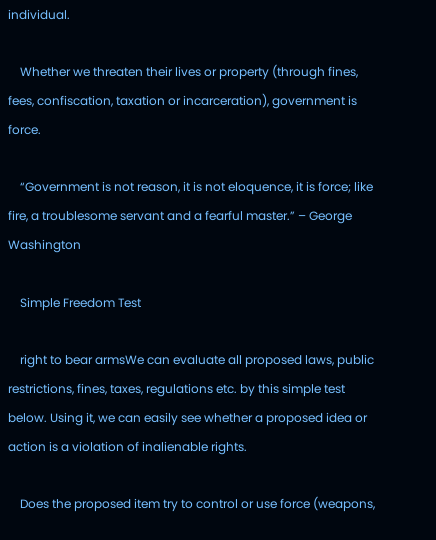individual.

    Whether we threaten their lives or property (through fines, fees, confiscation, taxation or incarceration), government is force.

    “Government is not reason, it is not eloquence, it is force; like fire, a troublesome servant and a fearful master.” – George Washington

    Simple Freedom Test

    right to bear armsWe can evaluate all proposed laws, public restrictions, fines, taxes, regulations etc. by this simple test below. Using it, we can easily see whether a proposed idea or action is a violation of inalienable rights.

    Does the proposed item try to control or use force (weapons,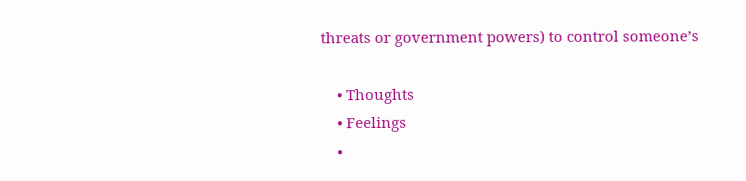threats or government powers) to control someone’s

    • Thoughts
    • Feelings
    •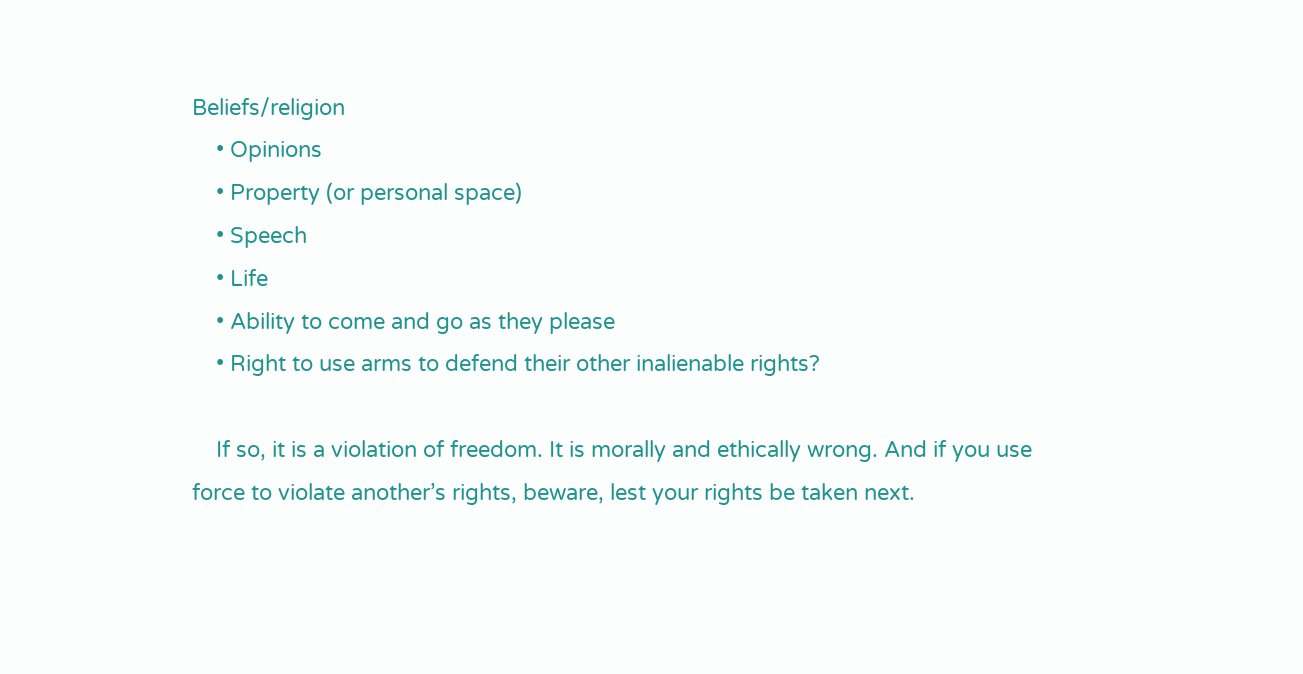Beliefs/religion
    • Opinions
    • Property (or personal space)
    • Speech
    • Life
    • Ability to come and go as they please
    • Right to use arms to defend their other inalienable rights?

    If so, it is a violation of freedom. It is morally and ethically wrong. And if you use force to violate another’s rights, beware, lest your rights be taken next.